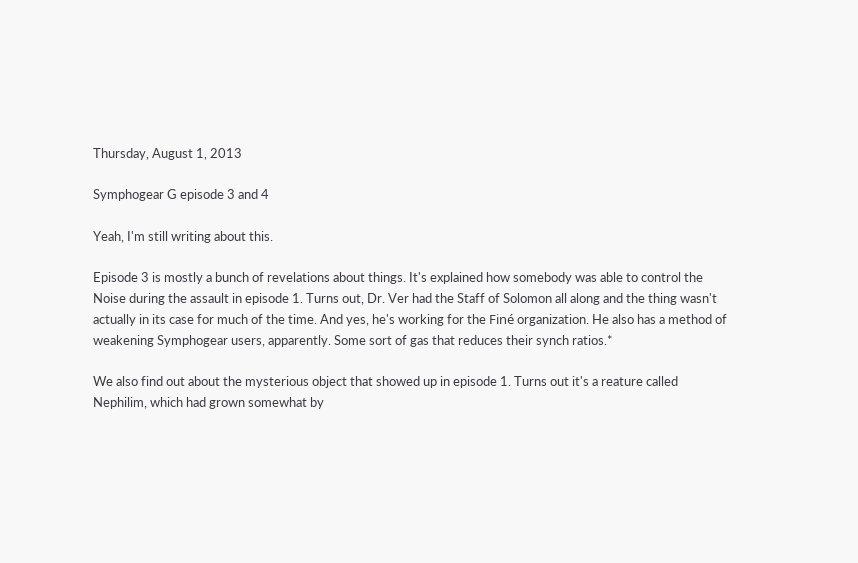Thursday, August 1, 2013

Symphogear G episode 3 and 4

Yeah, I'm still writing about this.

Episode 3 is mostly a bunch of revelations about things. It's explained how somebody was able to control the Noise during the assault in episode 1. Turns out, Dr. Ver had the Staff of Solomon all along and the thing wasn't actually in its case for much of the time. And yes, he's working for the Finé organization. He also has a method of weakening Symphogear users, apparently. Some sort of gas that reduces their synch ratios.*

We also find out about the mysterious object that showed up in episode 1. Turns out it's a reature called Nephilim, which had grown somewhat by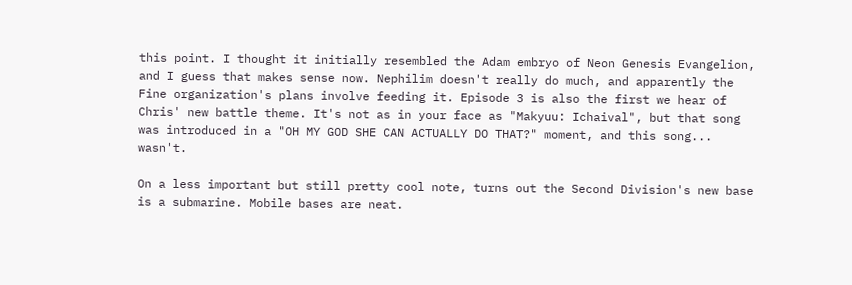this point. I thought it initially resembled the Adam embryo of Neon Genesis Evangelion, and I guess that makes sense now. Nephilim doesn't really do much, and apparently the Fine organization's plans involve feeding it. Episode 3 is also the first we hear of Chris' new battle theme. It's not as in your face as "Makyuu: Ichaival", but that song was introduced in a "OH MY GOD SHE CAN ACTUALLY DO THAT?" moment, and this song... wasn't.

On a less important but still pretty cool note, turns out the Second Division's new base is a submarine. Mobile bases are neat.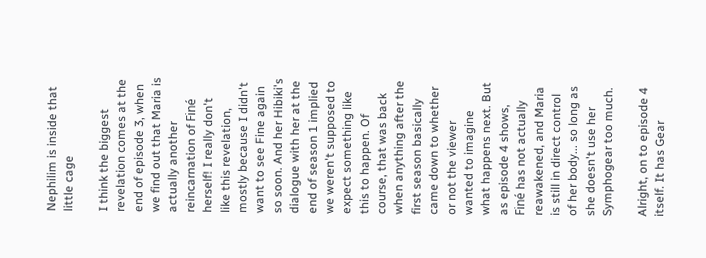Nephilim is inside that little cage

I think the biggest revelation comes at the end of episode 3, when we find out that Maria is actually another reincarnation of Finé herself! I really don't like this revelation, mostly because I didn't want to see Fine again so soon. And her Hibiki's dialogue with her at the end of season 1 implied we weren't supposed to expect something like this to happen. Of course, that was back when anything after the first season basically came down to whether or not the viewer wanted to imagine what happens next. But as episode 4 shows, Finé has not actually reawakened, and Maria is still in direct control of her body... so long as she doesn't use her Symphogear too much.

Alright, on to episode 4 itself. It has Gear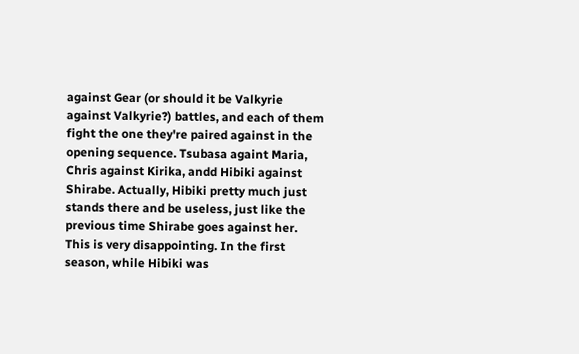against Gear (or should it be Valkyrie against Valkyrie?) battles, and each of them fight the one they're paired against in the opening sequence. Tsubasa againt Maria, Chris against Kirika, andd Hibiki against Shirabe. Actually, Hibiki pretty much just stands there and be useless, just like the previous time Shirabe goes against her. This is very disappointing. In the first season, while Hibiki was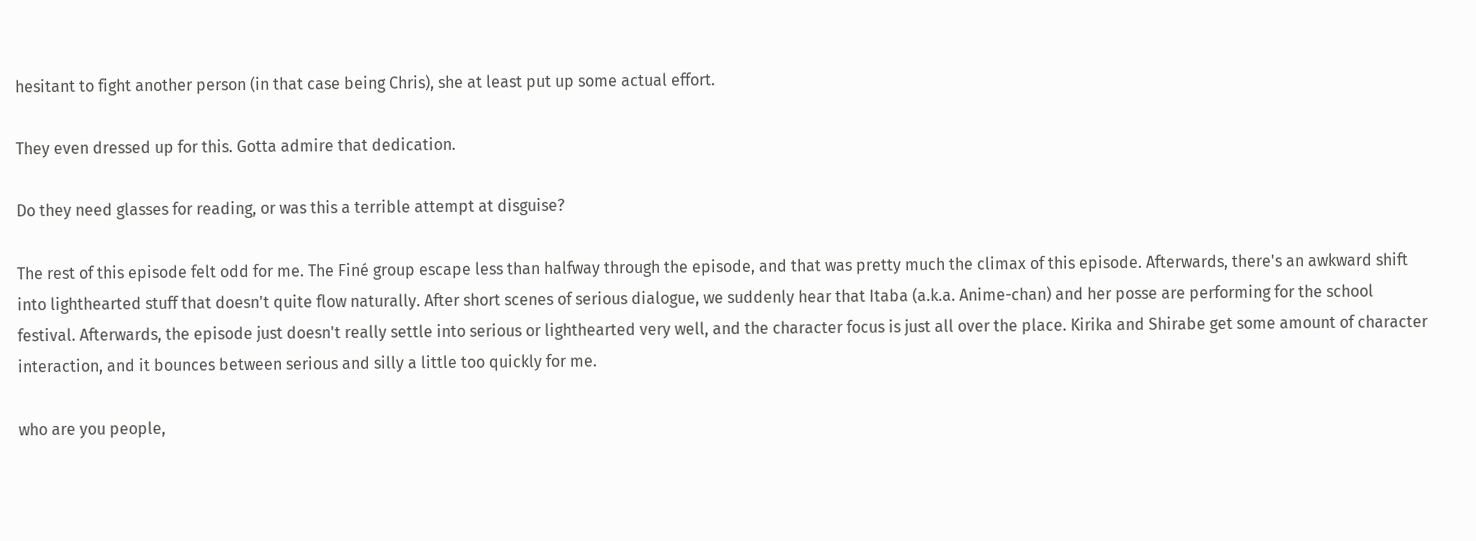hesitant to fight another person (in that case being Chris), she at least put up some actual effort.

They even dressed up for this. Gotta admire that dedication.

Do they need glasses for reading, or was this a terrible attempt at disguise?

The rest of this episode felt odd for me. The Finé group escape less than halfway through the episode, and that was pretty much the climax of this episode. Afterwards, there's an awkward shift into lighthearted stuff that doesn't quite flow naturally. After short scenes of serious dialogue, we suddenly hear that Itaba (a.k.a. Anime-chan) and her posse are performing for the school festival. Afterwards, the episode just doesn't really settle into serious or lighthearted very well, and the character focus is just all over the place. Kirika and Shirabe get some amount of character interaction, and it bounces between serious and silly a little too quickly for me.

who are you people,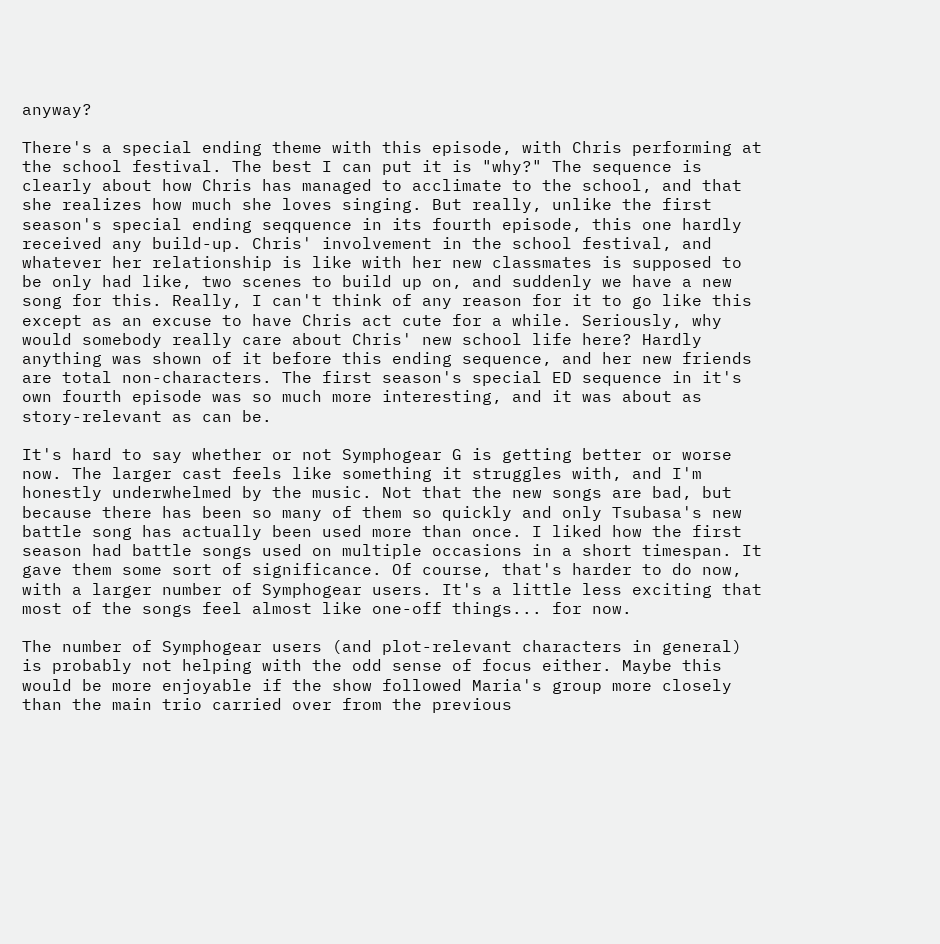anyway?

There's a special ending theme with this episode, with Chris performing at the school festival. The best I can put it is "why?" The sequence is clearly about how Chris has managed to acclimate to the school, and that she realizes how much she loves singing. But really, unlike the first season's special ending seqquence in its fourth episode, this one hardly received any build-up. Chris' involvement in the school festival, and whatever her relationship is like with her new classmates is supposed to be only had like, two scenes to build up on, and suddenly we have a new song for this. Really, I can't think of any reason for it to go like this except as an excuse to have Chris act cute for a while. Seriously, why would somebody really care about Chris' new school life here? Hardly anything was shown of it before this ending sequence, and her new friends are total non-characters. The first season's special ED sequence in it's own fourth episode was so much more interesting, and it was about as story-relevant as can be.

It's hard to say whether or not Symphogear G is getting better or worse now. The larger cast feels like something it struggles with, and I'm honestly underwhelmed by the music. Not that the new songs are bad, but because there has been so many of them so quickly and only Tsubasa's new battle song has actually been used more than once. I liked how the first season had battle songs used on multiple occasions in a short timespan. It gave them some sort of significance. Of course, that's harder to do now, with a larger number of Symphogear users. It's a little less exciting that most of the songs feel almost like one-off things... for now.

The number of Symphogear users (and plot-relevant characters in general) is probably not helping with the odd sense of focus either. Maybe this would be more enjoyable if the show followed Maria's group more closely than the main trio carried over from the previous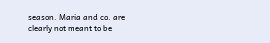season. Maria and co. are clearly not meant to be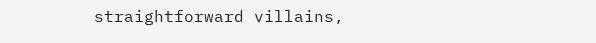straightforward villains,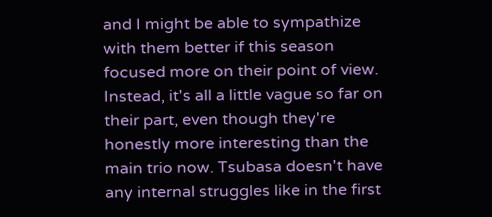and I might be able to sympathize with them better if this season focused more on their point of view. Instead, it's all a little vague so far on their part, even though they're honestly more interesting than the main trio now. Tsubasa doesn't have any internal struggles like in the first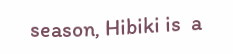season, Hibiki is  a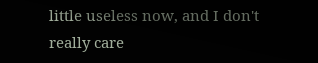little useless now, and I don't really care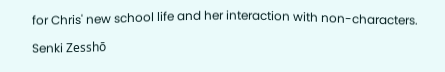for Chris' new school life and her interaction with non-characters.

Senki Zesshō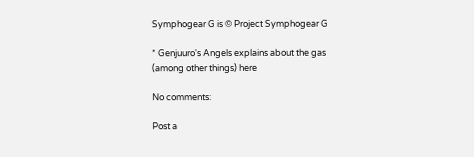Symphogear G is © Project Symphogear G

* Genjuuro's Angels explains about the gas (among other things) here

No comments:

Post a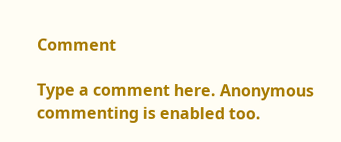Comment

Type a comment here. Anonymous commenting is enabled too.